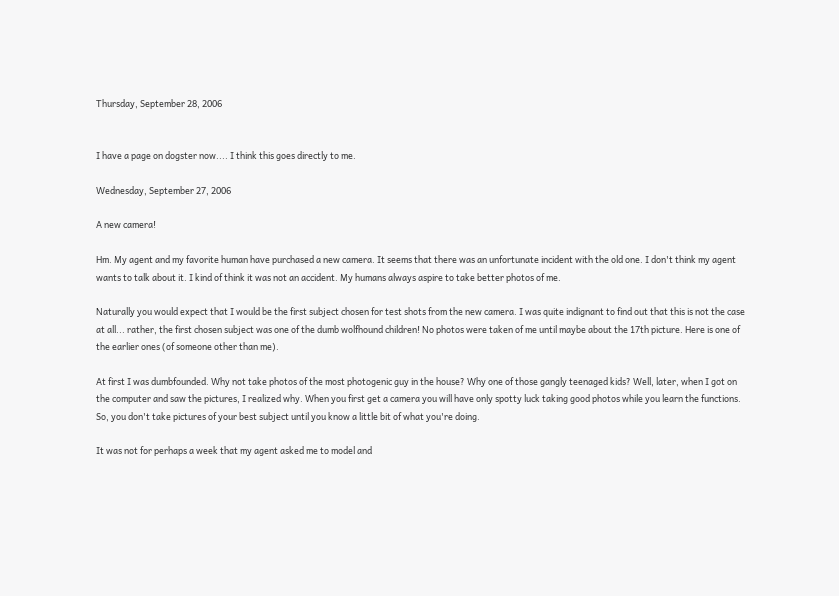Thursday, September 28, 2006


I have a page on dogster now.... I think this goes directly to me.

Wednesday, September 27, 2006

A new camera!

Hm. My agent and my favorite human have purchased a new camera. It seems that there was an unfortunate incident with the old one. I don't think my agent wants to talk about it. I kind of think it was not an accident. My humans always aspire to take better photos of me.

Naturally you would expect that I would be the first subject chosen for test shots from the new camera. I was quite indignant to find out that this is not the case at all... rather, the first chosen subject was one of the dumb wolfhound children! No photos were taken of me until maybe about the 17th picture. Here is one of the earlier ones (of someone other than me).

At first I was dumbfounded. Why not take photos of the most photogenic guy in the house? Why one of those gangly teenaged kids? Well, later, when I got on the computer and saw the pictures, I realized why. When you first get a camera you will have only spotty luck taking good photos while you learn the functions. So, you don't take pictures of your best subject until you know a little bit of what you're doing.

It was not for perhaps a week that my agent asked me to model and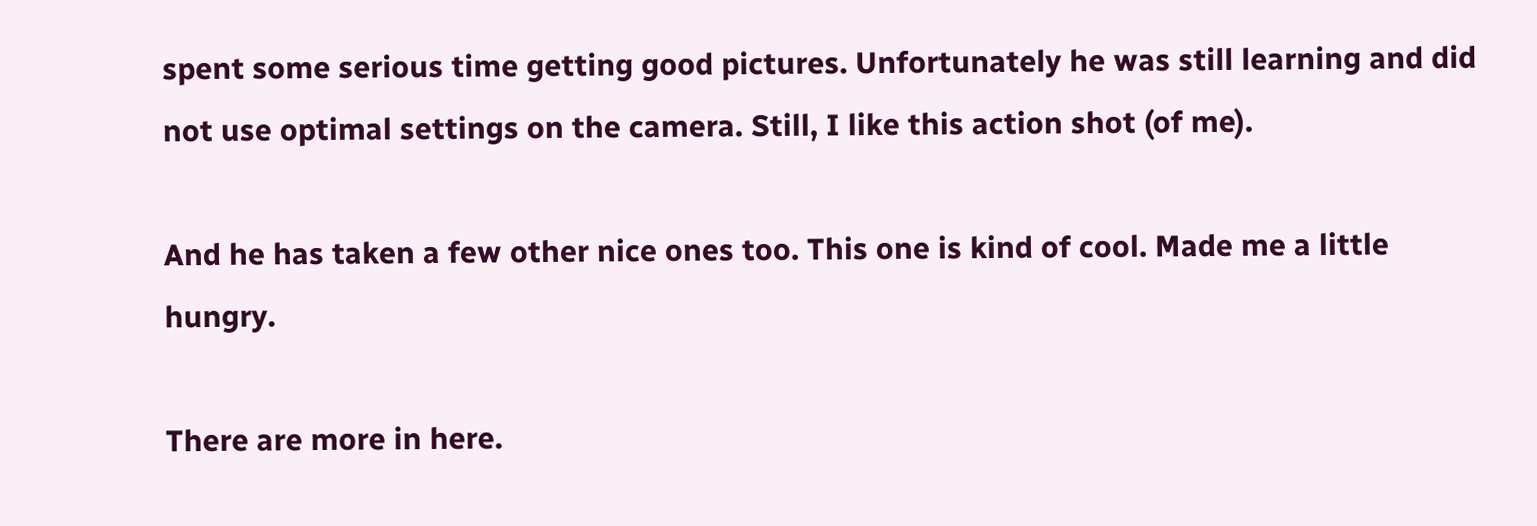spent some serious time getting good pictures. Unfortunately he was still learning and did not use optimal settings on the camera. Still, I like this action shot (of me).

And he has taken a few other nice ones too. This one is kind of cool. Made me a little hungry.

There are more in here.